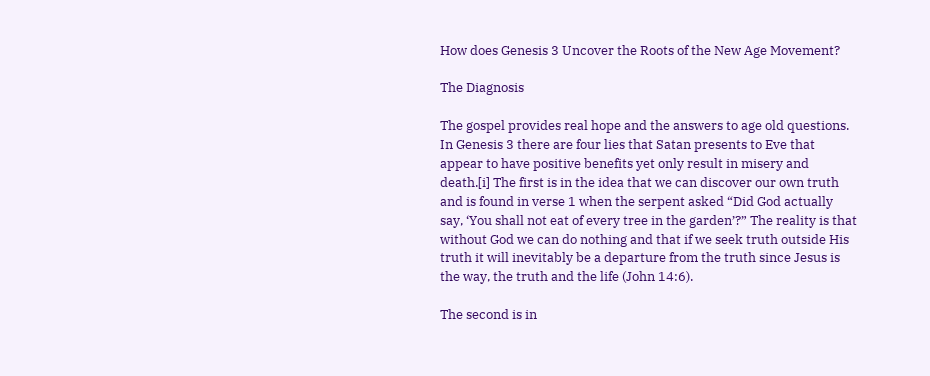How does Genesis 3 Uncover the Roots of the New Age Movement?

The Diagnosis

The gospel provides real hope and the answers to age old questions. In Genesis 3 there are four lies that Satan presents to Eve that appear to have positive benefits yet only result in misery and death.[i] The first is in the idea that we can discover our own truth and is found in verse 1 when the serpent asked “Did God actually say, ‘You shall not eat of every tree in the garden’?” The reality is that without God we can do nothing and that if we seek truth outside His truth it will inevitably be a departure from the truth since Jesus is the way, the truth and the life (John 14:6).

The second is in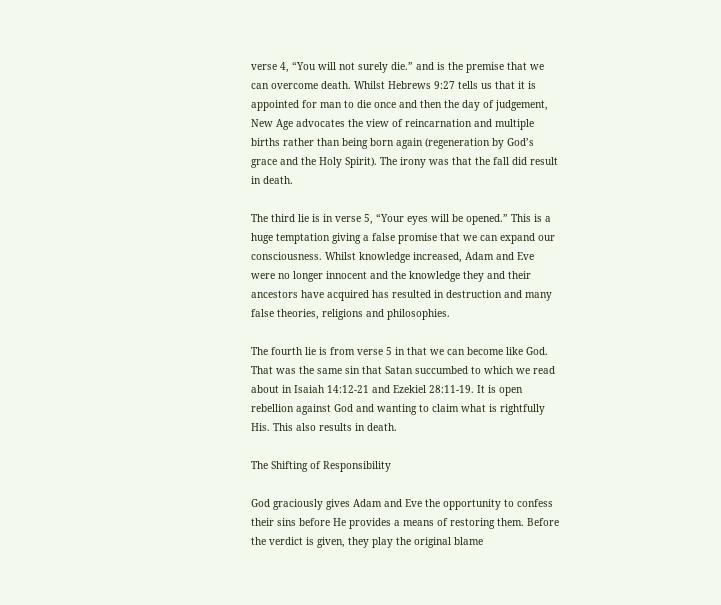verse 4, “You will not surely die.” and is the premise that we can overcome death. Whilst Hebrews 9:27 tells us that it is appointed for man to die once and then the day of judgement, New Age advocates the view of reincarnation and multiple births rather than being born again (regeneration by God’s grace and the Holy Spirit). The irony was that the fall did result in death.

The third lie is in verse 5, “Your eyes will be opened.” This is a huge temptation giving a false promise that we can expand our consciousness. Whilst knowledge increased, Adam and Eve were no longer innocent and the knowledge they and their ancestors have acquired has resulted in destruction and many false theories, religions and philosophies.

The fourth lie is from verse 5 in that we can become like God. That was the same sin that Satan succumbed to which we read about in Isaiah 14:12-21 and Ezekiel 28:11-19. It is open rebellion against God and wanting to claim what is rightfully His. This also results in death.

The Shifting of Responsibility

God graciously gives Adam and Eve the opportunity to confess their sins before He provides a means of restoring them. Before the verdict is given, they play the original blame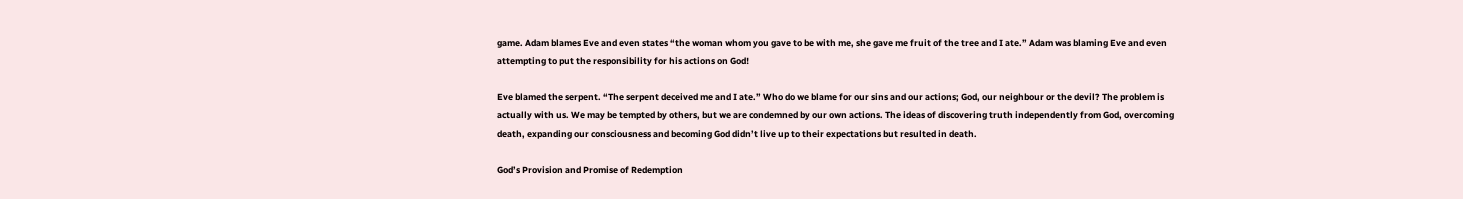game. Adam blames Eve and even states “the woman whom you gave to be with me, she gave me fruit of the tree and I ate.” Adam was blaming Eve and even attempting to put the responsibility for his actions on God!

Eve blamed the serpent. “The serpent deceived me and I ate.” Who do we blame for our sins and our actions; God, our neighbour or the devil? The problem is actually with us. We may be tempted by others, but we are condemned by our own actions. The ideas of discovering truth independently from God, overcoming death, expanding our consciousness and becoming God didn’t live up to their expectations but resulted in death.

God’s Provision and Promise of Redemption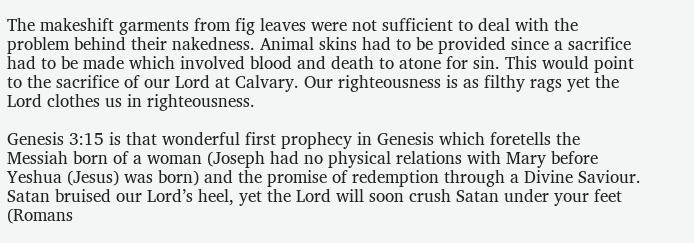The makeshift garments from fig leaves were not sufficient to deal with the problem behind their nakedness. Animal skins had to be provided since a sacrifice had to be made which involved blood and death to atone for sin. This would point to the sacrifice of our Lord at Calvary. Our righteousness is as filthy rags yet the Lord clothes us in righteousness.

Genesis 3:15 is that wonderful first prophecy in Genesis which foretells the Messiah born of a woman (Joseph had no physical relations with Mary before Yeshua (Jesus) was born) and the promise of redemption through a Divine Saviour. Satan bruised our Lord’s heel, yet the Lord will soon crush Satan under your feet (Romans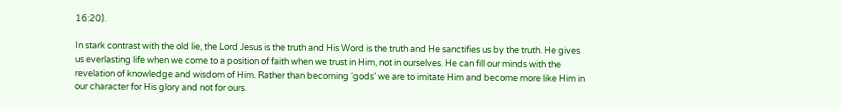16:20).

In stark contrast with the old lie, the Lord Jesus is the truth and His Word is the truth and He sanctifies us by the truth. He gives us everlasting life when we come to a position of faith when we trust in Him, not in ourselves. He can fill our minds with the revelation of knowledge and wisdom of Him. Rather than becoming ‘gods’ we are to imitate Him and become more like Him in our character for His glory and not for ours.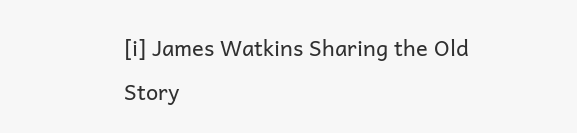[i] James Watkins Sharing the Old Story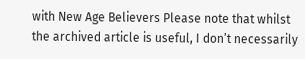with New Age Believers Please note that whilst the archived article is useful, I don’t necessarily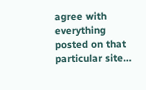agree with everything posted on that particular site…